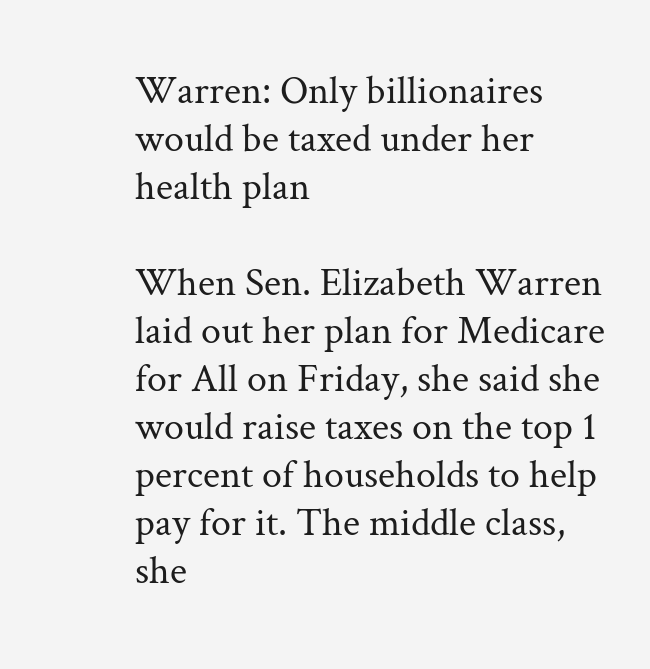Warren: Only billionaires would be taxed under her health plan

When Sen. Elizabeth Warren laid out her plan for Medicare for All on Friday, she said she would raise taxes on the top 1 percent of households to help pay for it. The middle class, she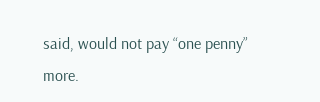said, would not pay “one penny” more.